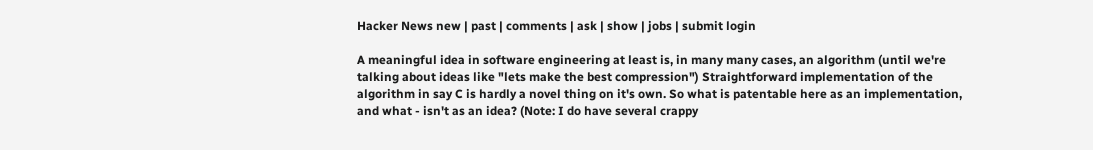Hacker News new | past | comments | ask | show | jobs | submit login

A meaningful idea in software engineering at least is, in many many cases, an algorithm (until we're talking about ideas like "lets make the best compression") Straightforward implementation of the algorithm in say C is hardly a novel thing on it's own. So what is patentable here as an implementation, and what - isn't as an idea? (Note: I do have several crappy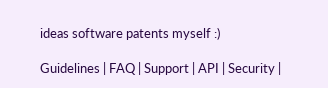ideas software patents myself :)

Guidelines | FAQ | Support | API | Security |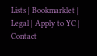Lists | Bookmarklet | Legal | Apply to YC | Contact